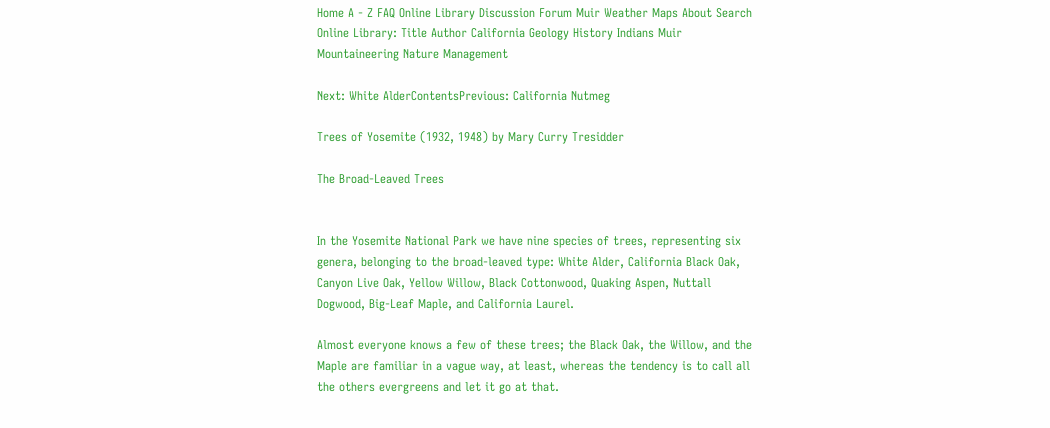Home A - Z FAQ Online Library Discussion Forum Muir Weather Maps About Search
Online Library: Title Author California Geology History Indians Muir Mountaineering Nature Management

Next: White AlderContentsPrevious: California Nutmeg

Trees of Yosemite (1932, 1948) by Mary Curry Tresidder

The Broad-Leaved Trees


In the Yosemite National Park we have nine species of trees, representing six genera, belonging to the broad-leaved type: White Alder, California Black Oak, Canyon Live Oak, Yellow Willow, Black Cottonwood, Quaking Aspen, Nuttall Dogwood, Big-Leaf Maple, and California Laurel.

Almost everyone knows a few of these trees; the Black Oak, the Willow, and the Maple are familiar in a vague way, at least, whereas the tendency is to call all the others evergreens and let it go at that.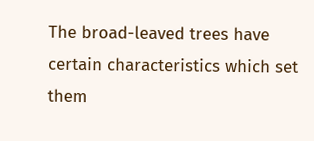The broad-leaved trees have certain characteristics which set them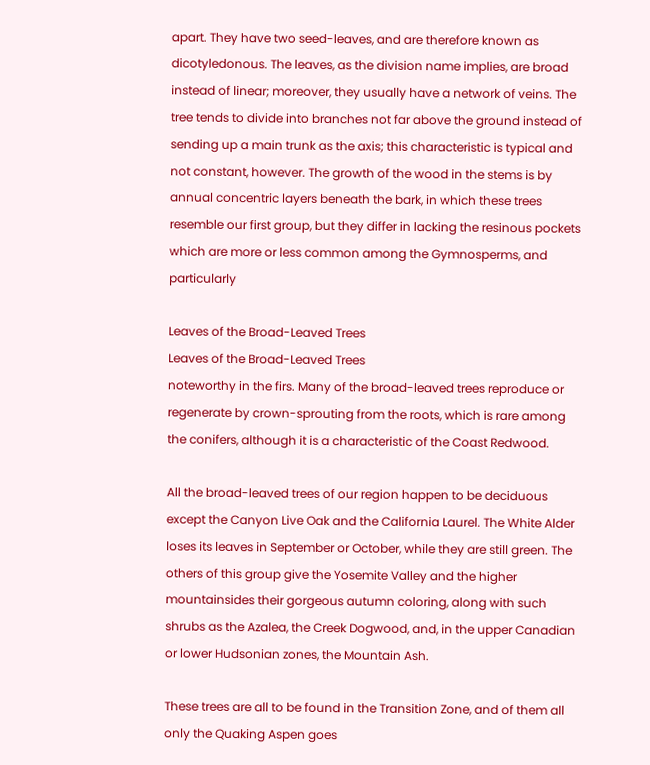apart. They have two seed-leaves, and are therefore known as dicotyledonous. The leaves, as the division name implies, are broad instead of linear; moreover, they usually have a network of veins. The tree tends to divide into branches not far above the ground instead of sending up a main trunk as the axis; this characteristic is typical and not constant, however. The growth of the wood in the stems is by annual concentric layers beneath the bark, in which these trees resemble our first group, but they differ in lacking the resinous pockets which are more or less common among the Gymnosperms, and particularly

Leaves of the Broad-Leaved Trees
Leaves of the Broad-Leaved Trees
noteworthy in the firs. Many of the broad-leaved trees reproduce or regenerate by crown-sprouting from the roots, which is rare among the conifers, although it is a characteristic of the Coast Redwood.

All the broad-leaved trees of our region happen to be deciduous except the Canyon Live Oak and the California Laurel. The White Alder loses its leaves in September or October, while they are still green. The others of this group give the Yosemite Valley and the higher mountainsides their gorgeous autumn coloring, along with such shrubs as the Azalea, the Creek Dogwood, and, in the upper Canadian or lower Hudsonian zones, the Mountain Ash.

These trees are all to be found in the Transition Zone, and of them all only the Quaking Aspen goes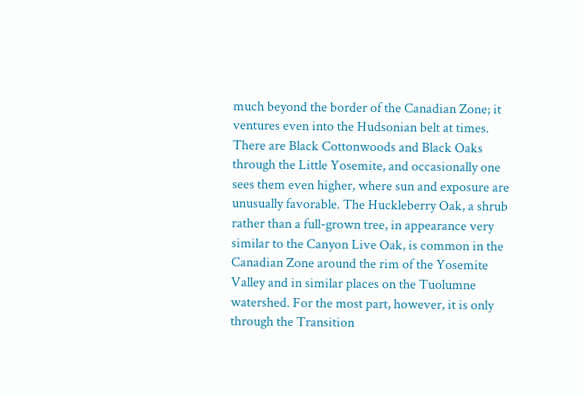much beyond the border of the Canadian Zone; it ventures even into the Hudsonian belt at times. There are Black Cottonwoods and Black Oaks through the Little Yosemite, and occasionally one sees them even higher, where sun and exposure are unusually favorable. The Huckleberry Oak, a shrub rather than a full-grown tree, in appearance very similar to the Canyon Live Oak, is common in the Canadian Zone around the rim of the Yosemite Valley and in similar places on the Tuolumne watershed. For the most part, however, it is only through the Transition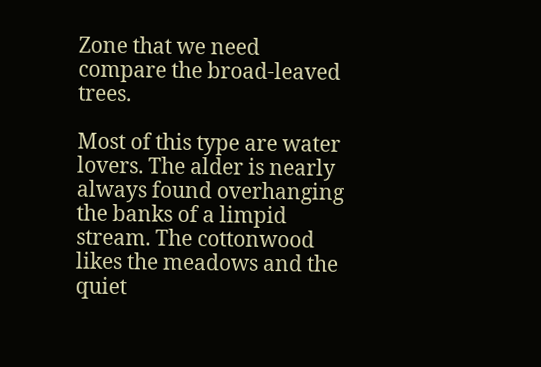Zone that we need compare the broad-leaved trees.

Most of this type are water lovers. The alder is nearly always found overhanging the banks of a limpid stream. The cottonwood likes the meadows and the quiet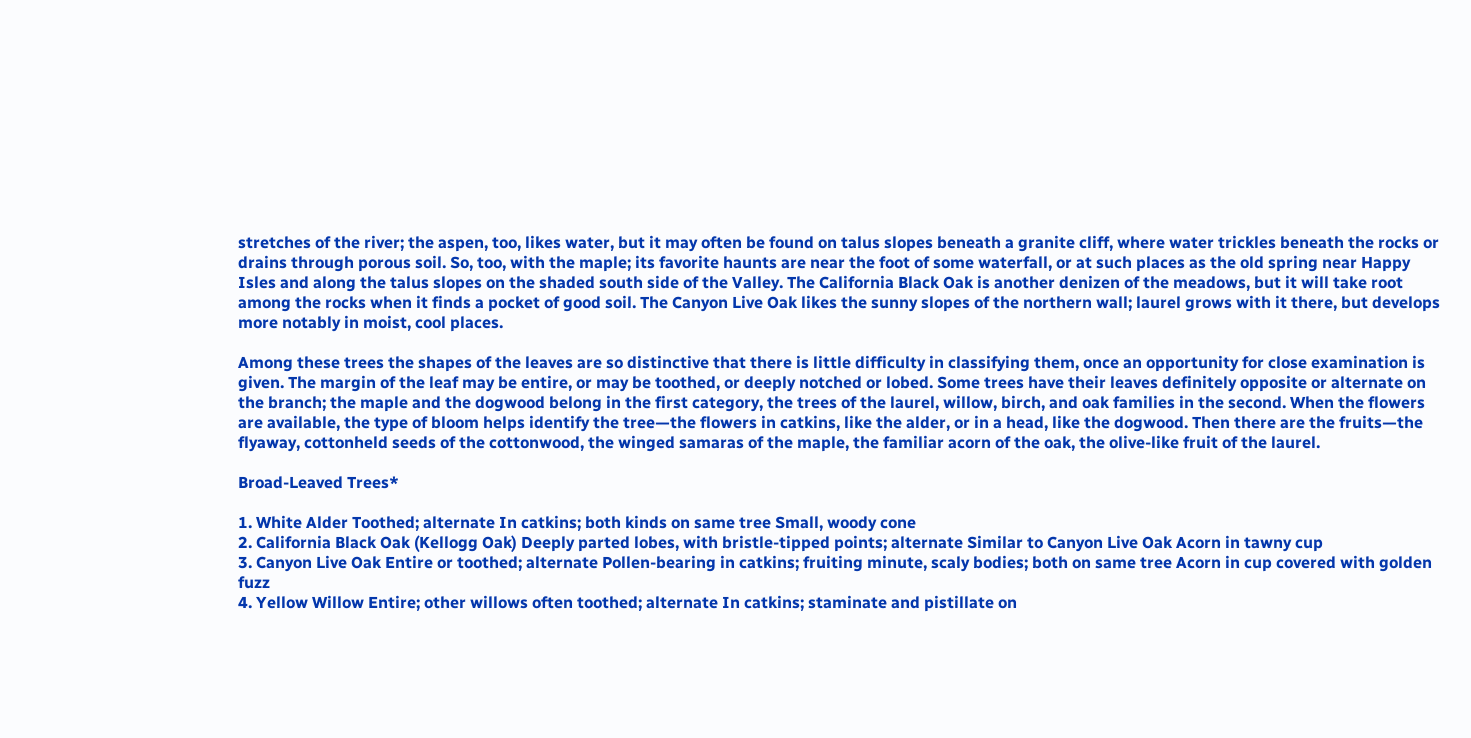stretches of the river; the aspen, too, likes water, but it may often be found on talus slopes beneath a granite cliff, where water trickles beneath the rocks or drains through porous soil. So, too, with the maple; its favorite haunts are near the foot of some waterfall, or at such places as the old spring near Happy Isles and along the talus slopes on the shaded south side of the Valley. The California Black Oak is another denizen of the meadows, but it will take root among the rocks when it finds a pocket of good soil. The Canyon Live Oak likes the sunny slopes of the northern wall; laurel grows with it there, but develops more notably in moist, cool places.

Among these trees the shapes of the leaves are so distinctive that there is little difficulty in classifying them, once an opportunity for close examination is given. The margin of the leaf may be entire, or may be toothed, or deeply notched or lobed. Some trees have their leaves definitely opposite or alternate on the branch; the maple and the dogwood belong in the first category, the trees of the laurel, willow, birch, and oak families in the second. When the flowers are available, the type of bloom helps identify the tree—the flowers in catkins, like the alder, or in a head, like the dogwood. Then there are the fruits—the flyaway, cottonheld seeds of the cottonwood, the winged samaras of the maple, the familiar acorn of the oak, the olive-like fruit of the laurel.

Broad-Leaved Trees*

1. White Alder Toothed; alternate In catkins; both kinds on same tree Small, woody cone
2. California Black Oak (Kellogg Oak) Deeply parted lobes, with bristle-tipped points; alternate Similar to Canyon Live Oak Acorn in tawny cup
3. Canyon Live Oak Entire or toothed; alternate Pollen-bearing in catkins; fruiting minute, scaly bodies; both on same tree Acorn in cup covered with golden fuzz
4. Yellow Willow Entire; other willows often toothed; alternate In catkins; staminate and pistillate on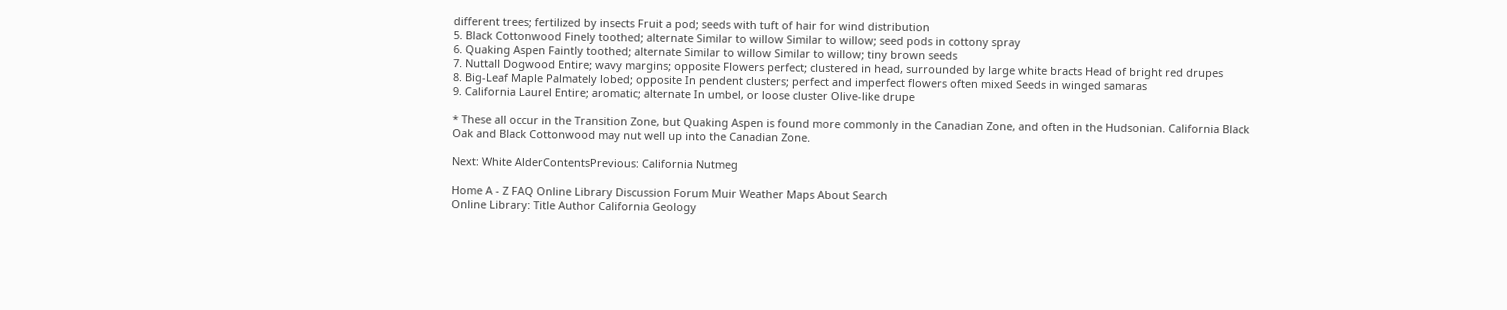different trees; fertilized by insects Fruit a pod; seeds with tuft of hair for wind distribution
5. Black Cottonwood Finely toothed; alternate Similar to willow Similar to willow; seed pods in cottony spray
6. Quaking Aspen Faintly toothed; alternate Similar to willow Similar to willow; tiny brown seeds
7. Nuttall Dogwood Entire; wavy margins; opposite Flowers perfect; clustered in head, surrounded by large white bracts Head of bright red drupes
8. Big-Leaf Maple Palmately lobed; opposite In pendent clusters; perfect and imperfect flowers often mixed Seeds in winged samaras
9. California Laurel Entire; aromatic; alternate In umbel, or loose cluster Olive-like drupe

* These all occur in the Transition Zone, but Quaking Aspen is found more commonly in the Canadian Zone, and often in the Hudsonian. California Black Oak and Black Cottonwood may nut well up into the Canadian Zone.

Next: White AlderContentsPrevious: California Nutmeg

Home A - Z FAQ Online Library Discussion Forum Muir Weather Maps About Search
Online Library: Title Author California Geology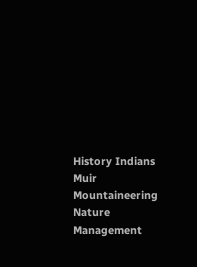History Indians Muir Mountaineering Nature Management